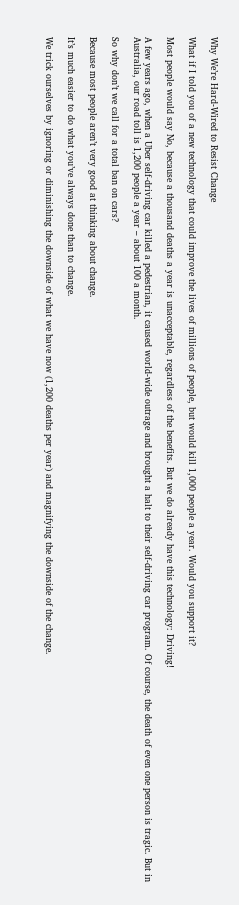Why We’re Hard-Wired to Resist Change

What if I told you of a new technology that could improve the lives of millions of people, but would kill 1,000 people a year. Would you support it?

Most people would say No, because a thousand deaths a year is unacceptable, regardless of the benefits. But we do already have this technology: Driving!

A few years ago, when a Uber self-driving car killed a pedestrian, it caused world-wide outrage and brought a halt to their self-driving car program. Of course, the death of even one person is tragic. But in Australia, our road toll is 1,200 people a year – about 100 a month.

So why don’t we call for a total ban on cars?

Because most people aren’t very good at thinking about change.

It’s much easier to do what you’ve always done than to change.

We trick ourselves by ignoring or diminishing the downside of what we have now (1,200 deaths per year) and magnifying the downside of the change.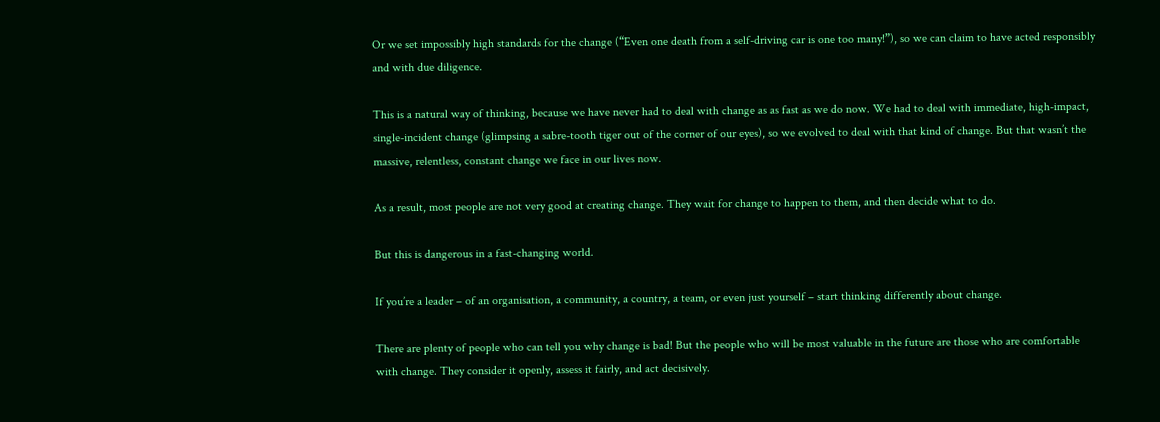Or we set impossibly high standards for the change (“Even one death from a self-driving car is one too many!”), so we can claim to have acted responsibly and with due diligence.

This is a natural way of thinking, because we have never had to deal with change as as fast as we do now. We had to deal with immediate, high-impact, single-incident change (glimpsing a sabre-tooth tiger out of the corner of our eyes), so we evolved to deal with that kind of change. But that wasn’t the massive, relentless, constant change we face in our lives now.

As a result, most people are not very good at creating change. They wait for change to happen to them, and then decide what to do.

But this is dangerous in a fast-changing world.

If you’re a leader – of an organisation, a community, a country, a team, or even just yourself – start thinking differently about change.

There are plenty of people who can tell you why change is bad! But the people who will be most valuable in the future are those who are comfortable with change. They consider it openly, assess it fairly, and act decisively.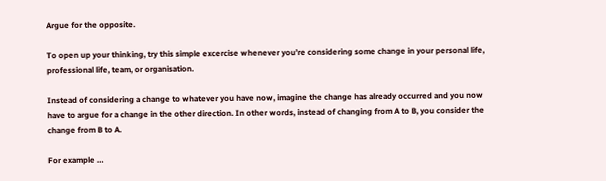Argue for the opposite.

To open up your thinking, try this simple excercise whenever you’re considering some change in your personal life, professional life, team, or organisation.

Instead of considering a change to whatever you have now, imagine the change has already occurred and you now have to argue for a change in the other direction. In other words, instead of changing from A to B, you consider the change from B to A.

For example …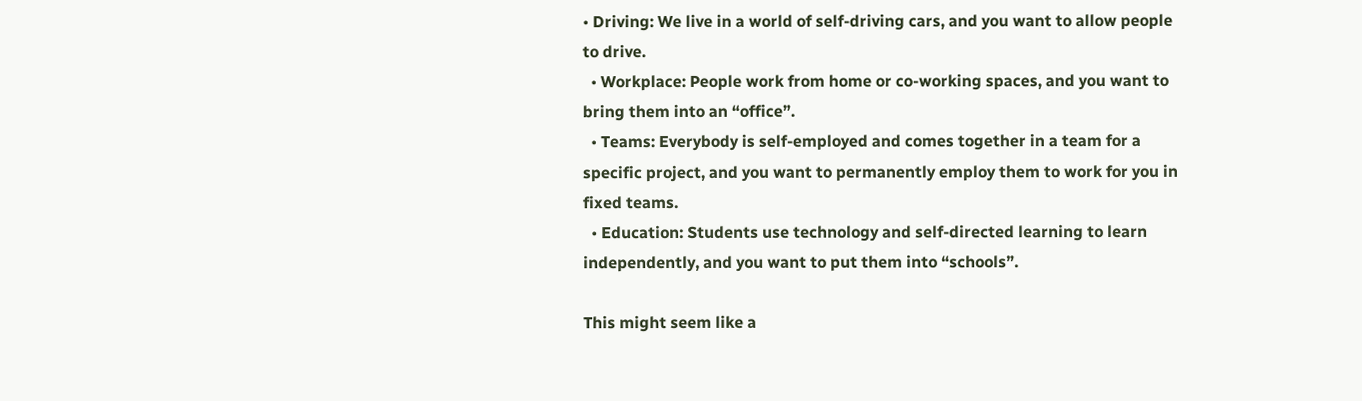• Driving: We live in a world of self-driving cars, and you want to allow people to drive.
  • Workplace: People work from home or co-working spaces, and you want to bring them into an “office”.
  • Teams: Everybody is self-employed and comes together in a team for a specific project, and you want to permanently employ them to work for you in fixed teams.
  • Education: Students use technology and self-directed learning to learn independently, and you want to put them into “schools”.

This might seem like a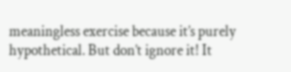meaningless exercise because it’s purely hypothetical. But don’t ignore it! It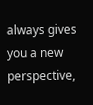always gives you a new perspective,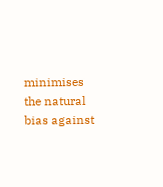minimises the natural bias against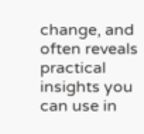change, and often reveals practical insights you can use in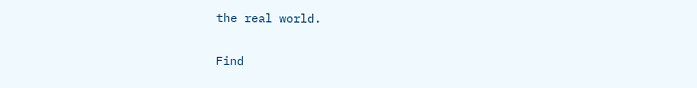the real world.


Find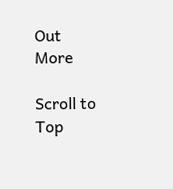Out More

Scroll to Top